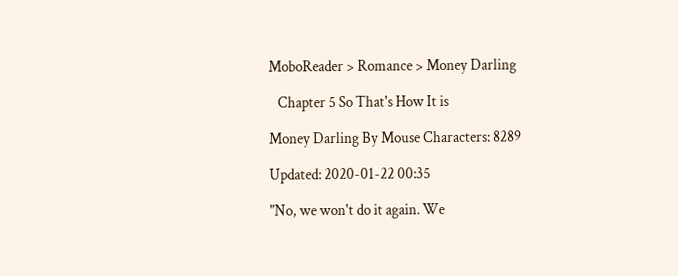MoboReader > Romance > Money Darling

   Chapter 5 So That's How It is

Money Darling By Mouse Characters: 8289

Updated: 2020-01-22 00:35

"No, we won't do it again. We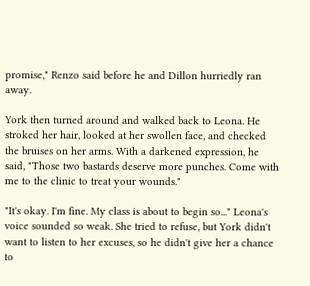promise," Renzo said before he and Dillon hurriedly ran away.

York then turned around and walked back to Leona. He stroked her hair, looked at her swollen face, and checked the bruises on her arms. With a darkened expression, he said, "Those two bastards deserve more punches. Come with me to the clinic to treat your wounds."

"It's okay. I'm fine. My class is about to begin so..." Leona's voice sounded so weak. She tried to refuse, but York didn't want to listen to her excuses, so he didn't give her a chance to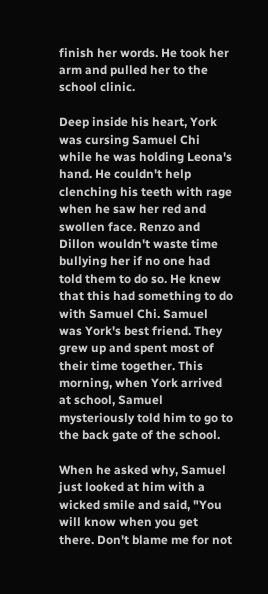finish her words. He took her arm and pulled her to the school clinic.

Deep inside his heart, York was cursing Samuel Chi while he was holding Leona's hand. He couldn't help clenching his teeth with rage when he saw her red and swollen face. Renzo and Dillon wouldn't waste time bullying her if no one had told them to do so. He knew that this had something to do with Samuel Chi. Samuel was York's best friend. They grew up and spent most of their time together. This morning, when York arrived at school, Samuel mysteriously told him to go to the back gate of the school.

When he asked why, Samuel just looked at him with a wicked smile and said, "You will know when you get there. Don't blame me for not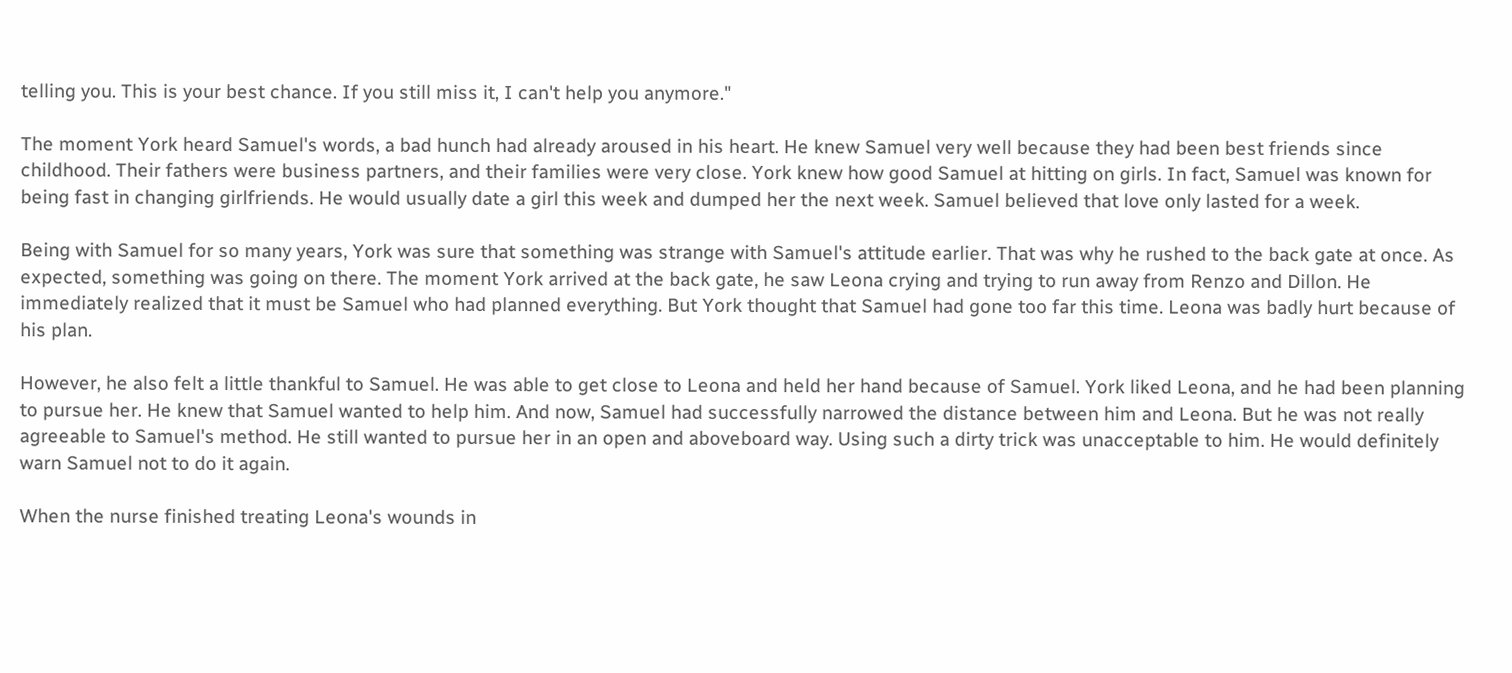telling you. This is your best chance. If you still miss it, I can't help you anymore."

The moment York heard Samuel's words, a bad hunch had already aroused in his heart. He knew Samuel very well because they had been best friends since childhood. Their fathers were business partners, and their families were very close. York knew how good Samuel at hitting on girls. In fact, Samuel was known for being fast in changing girlfriends. He would usually date a girl this week and dumped her the next week. Samuel believed that love only lasted for a week.

Being with Samuel for so many years, York was sure that something was strange with Samuel's attitude earlier. That was why he rushed to the back gate at once. As expected, something was going on there. The moment York arrived at the back gate, he saw Leona crying and trying to run away from Renzo and Dillon. He immediately realized that it must be Samuel who had planned everything. But York thought that Samuel had gone too far this time. Leona was badly hurt because of his plan.

However, he also felt a little thankful to Samuel. He was able to get close to Leona and held her hand because of Samuel. York liked Leona, and he had been planning to pursue her. He knew that Samuel wanted to help him. And now, Samuel had successfully narrowed the distance between him and Leona. But he was not really agreeable to Samuel's method. He still wanted to pursue her in an open and aboveboard way. Using such a dirty trick was unacceptable to him. He would definitely warn Samuel not to do it again.

When the nurse finished treating Leona's wounds in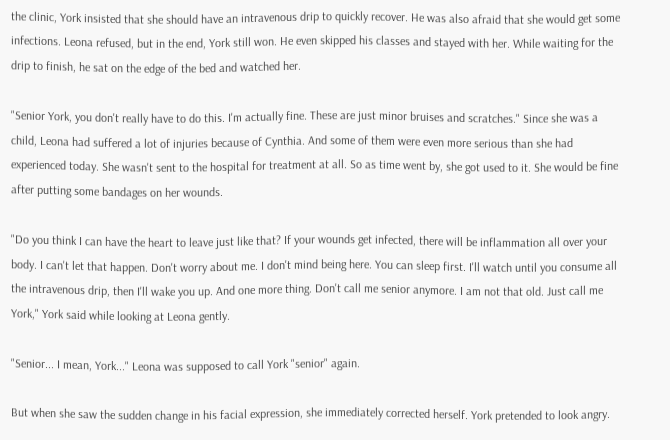the clinic, York insisted that she should have an intravenous drip to quickly recover. He was also afraid that she would get some infections. Leona refused, but in the end, York still won. He even skipped his classes and stayed with her. While waiting for the drip to finish, he sat on the edge of the bed and watched her.

"Senior York, you don't really have to do this. I'm actually fine. These are just minor bruises and scratches." Since she was a child, Leona had suffered a lot of injuries because of Cynthia. And some of them were even more serious than she had experienced today. She wasn't sent to the hospital for treatment at all. So as time went by, she got used to it. She would be fine after putting some bandages on her wounds.

"Do you think I can have the heart to leave just like that? If your wounds get infected, there will be inflammation all over your body. I can't let that happen. Don't worry about me. I don't mind being here. You can sleep first. I'll watch until you consume all the intravenous drip, then I'll wake you up. And one more thing. Don't call me senior anymore. I am not that old. Just call me York," York said while looking at Leona gently.

"Senior... I mean, York..." Leona was supposed to call York "senior" again.

But when she saw the sudden change in his facial expression, she immediately corrected herself. York pretended to look angry.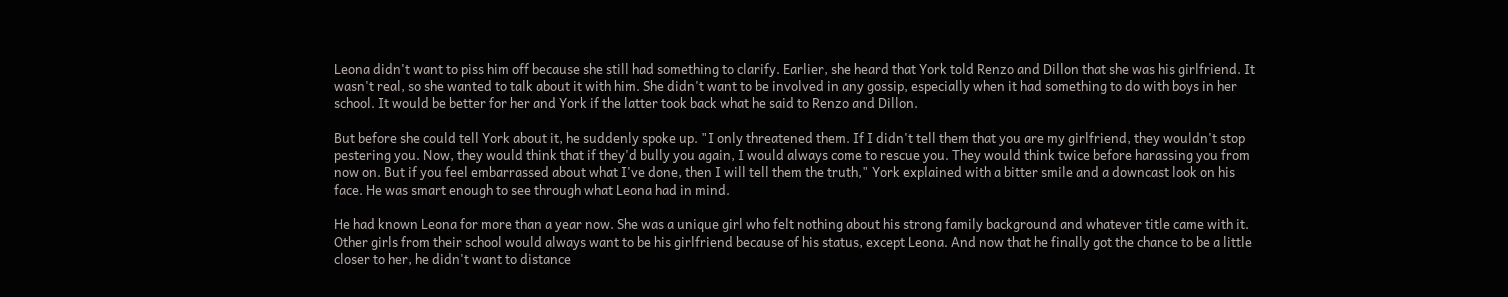Leona didn't want to piss him off because she still had something to clarify. Earlier, she heard that York told Renzo and Dillon that she was his girlfriend. It wasn't real, so she wanted to talk about it with him. She didn't want to be involved in any gossip, especially when it had something to do with boys in her school. It would be better for her and York if the latter took back what he said to Renzo and Dillon.

But before she could tell York about it, he suddenly spoke up. "I only threatened them. If I didn't tell them that you are my girlfriend, they wouldn't stop pestering you. Now, they would think that if they'd bully you again, I would always come to rescue you. They would think twice before harassing you from now on. But if you feel embarrassed about what I've done, then I will tell them the truth," York explained with a bitter smile and a downcast look on his face. He was smart enough to see through what Leona had in mind.

He had known Leona for more than a year now. She was a unique girl who felt nothing about his strong family background and whatever title came with it. Other girls from their school would always want to be his girlfriend because of his status, except Leona. And now that he finally got the chance to be a little closer to her, he didn't want to distance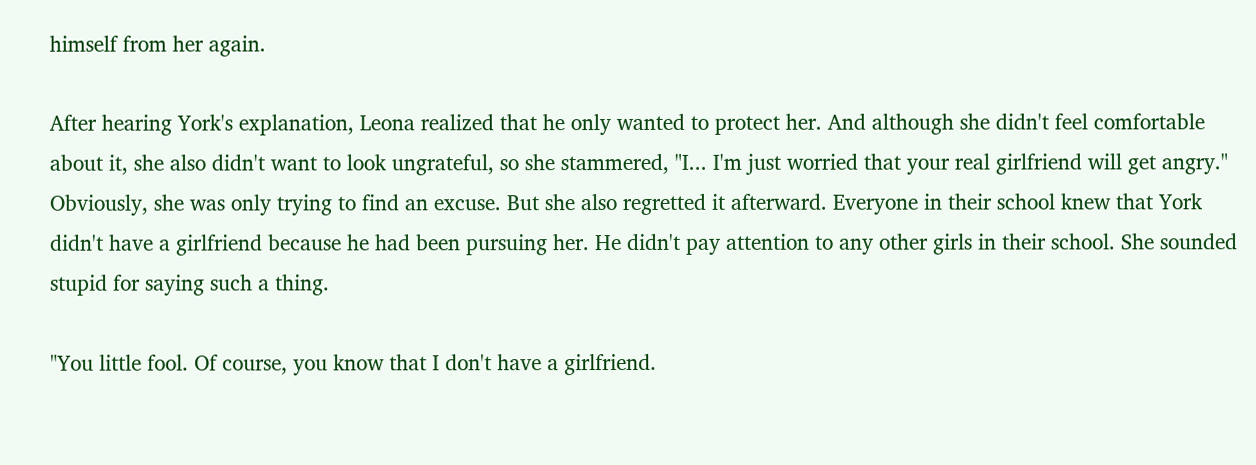himself from her again.

After hearing York's explanation, Leona realized that he only wanted to protect her. And although she didn't feel comfortable about it, she also didn't want to look ungrateful, so she stammered, "I... I'm just worried that your real girlfriend will get angry." Obviously, she was only trying to find an excuse. But she also regretted it afterward. Everyone in their school knew that York didn't have a girlfriend because he had been pursuing her. He didn't pay attention to any other girls in their school. She sounded stupid for saying such a thing.

"You little fool. Of course, you know that I don't have a girlfriend.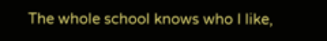The whole school knows who I like,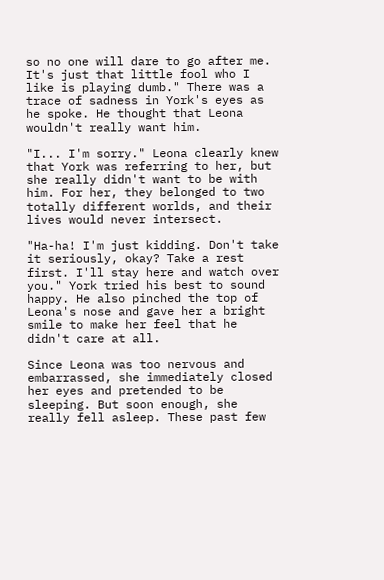so no one will dare to go after me. It's just that little fool who I like is playing dumb." There was a trace of sadness in York's eyes as he spoke. He thought that Leona wouldn't really want him.

"I... I'm sorry." Leona clearly knew that York was referring to her, but she really didn't want to be with him. For her, they belonged to two totally different worlds, and their lives would never intersect.

"Ha-ha! I'm just kidding. Don't take it seriously, okay? Take a rest first. I'll stay here and watch over you." York tried his best to sound happy. He also pinched the top of Leona's nose and gave her a bright smile to make her feel that he didn't care at all.

Since Leona was too nervous and embarrassed, she immediately closed her eyes and pretended to be sleeping. But soon enough, she really fell asleep. These past few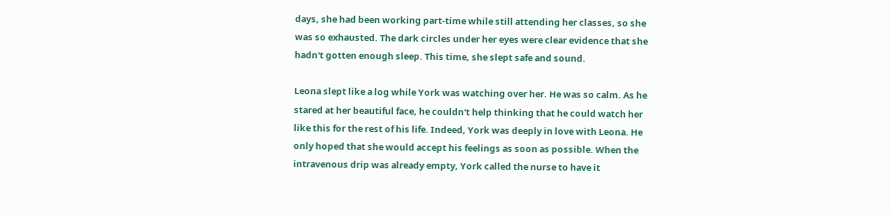days, she had been working part-time while still attending her classes, so she was so exhausted. The dark circles under her eyes were clear evidence that she hadn't gotten enough sleep. This time, she slept safe and sound.

Leona slept like a log while York was watching over her. He was so calm. As he stared at her beautiful face, he couldn't help thinking that he could watch her like this for the rest of his life. Indeed, York was deeply in love with Leona. He only hoped that she would accept his feelings as soon as possible. When the intravenous drip was already empty, York called the nurse to have it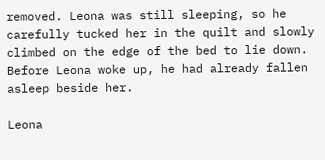removed. Leona was still sleeping, so he carefully tucked her in the quilt and slowly climbed on the edge of the bed to lie down. Before Leona woke up, he had already fallen asleep beside her.

Leona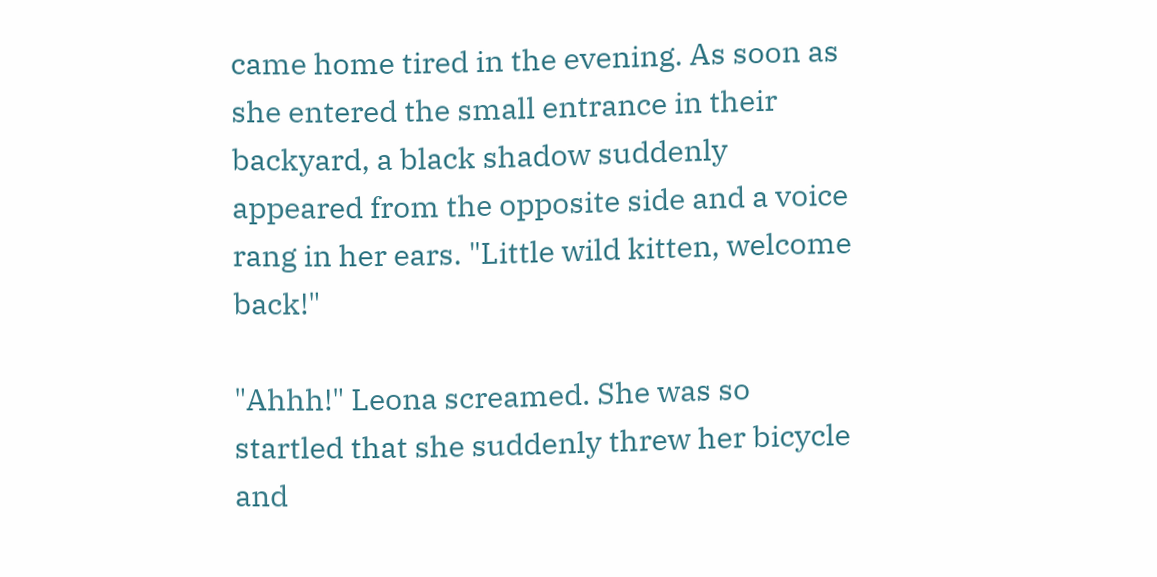came home tired in the evening. As soon as she entered the small entrance in their backyard, a black shadow suddenly appeared from the opposite side and a voice rang in her ears. "Little wild kitten, welcome back!"

"Ahhh!" Leona screamed. She was so startled that she suddenly threw her bicycle and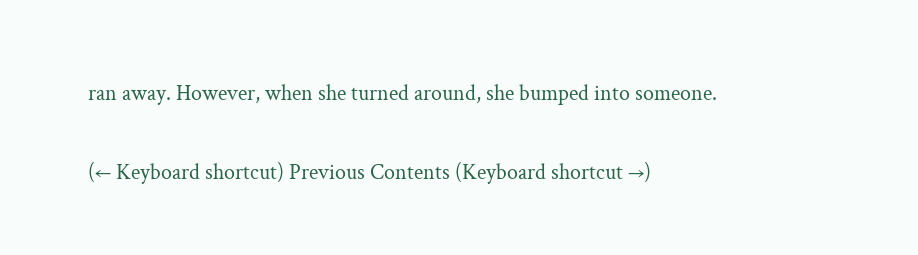ran away. However, when she turned around, she bumped into someone.

(← Keyboard shortcut) Previous Contents (Keyboard shortcut →)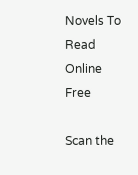Novels To Read Online Free

Scan the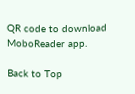QR code to download MoboReader app.

Back to Top